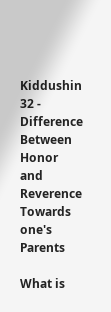Kiddushin 32 - Difference Between Honor and Reverence Towards one's Parents

What is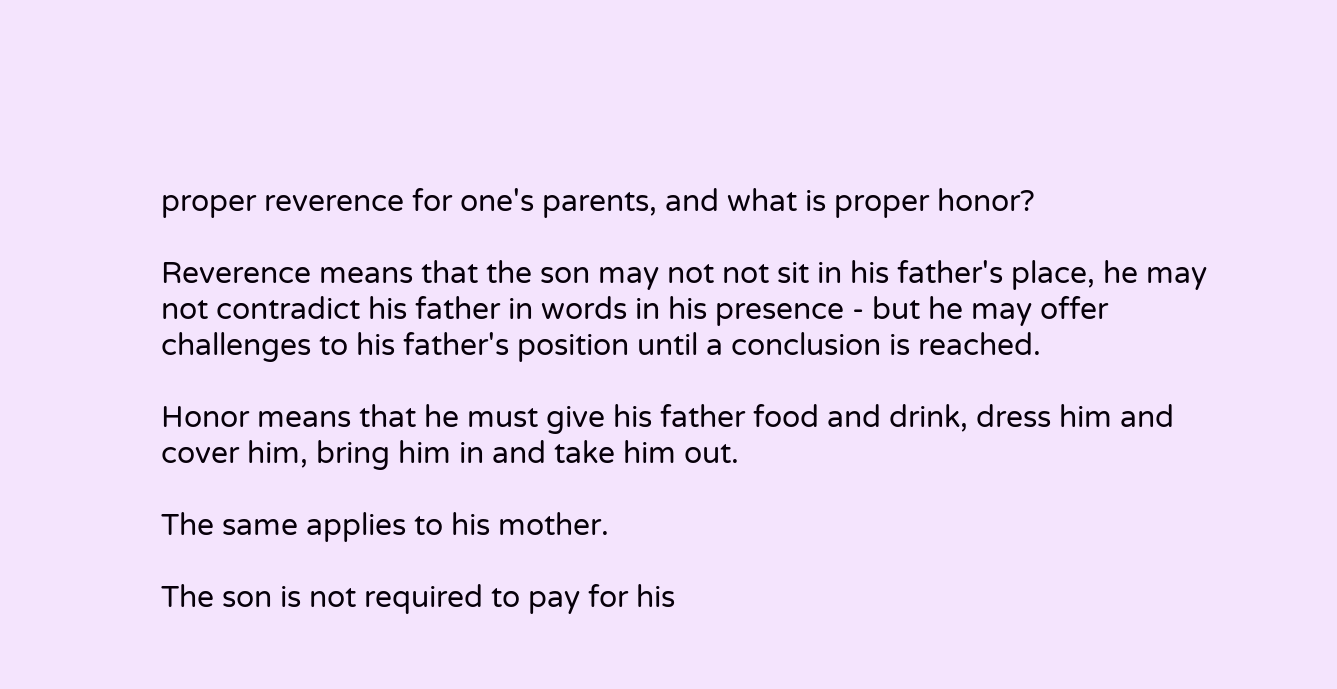proper reverence for one's parents, and what is proper honor?

Reverence means that the son may not not sit in his father's place, he may not contradict his father in words in his presence - but he may offer challenges to his father's position until a conclusion is reached.

Honor means that he must give his father food and drink, dress him and cover him, bring him in and take him out.

The same applies to his mother.

The son is not required to pay for his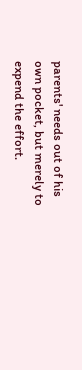parents' needs out of his own pocket, but merely to expend the effort.